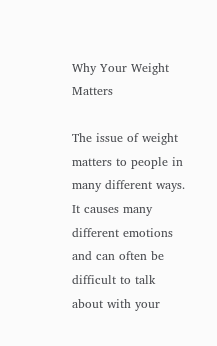Why Your Weight Matters

The issue of weight matters to people in many different ways. It causes many different emotions and can often be difficult to talk about with your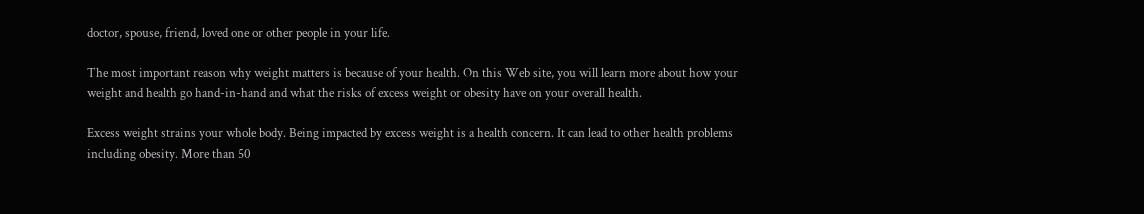doctor, spouse, friend, loved one or other people in your life.

The most important reason why weight matters is because of your health. On this Web site, you will learn more about how your weight and health go hand-in-hand and what the risks of excess weight or obesity have on your overall health.

Excess weight strains your whole body. Being impacted by excess weight is a health concern. It can lead to other health problems including obesity. More than 50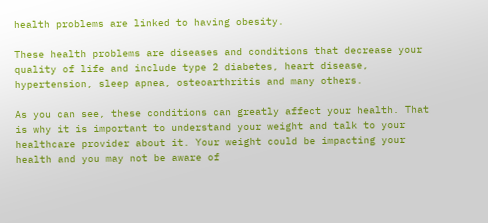health problems are linked to having obesity.

These health problems are diseases and conditions that decrease your quality of life and include type 2 diabetes, heart disease, hypertension, sleep apnea, osteoarthritis and many others.

As you can see, these conditions can greatly affect your health. That is why it is important to understand your weight and talk to your healthcare provider about it. Your weight could be impacting your health and you may not be aware of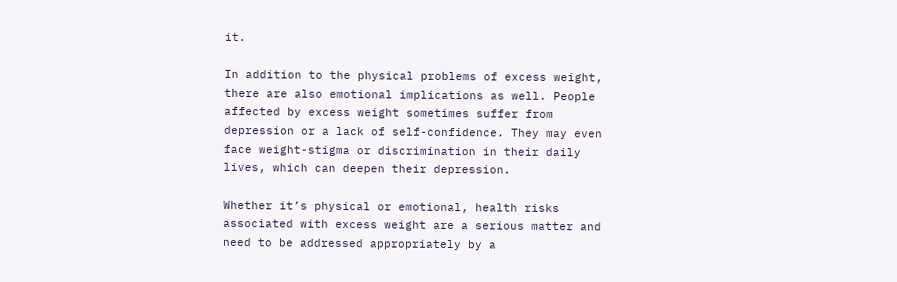it.

In addition to the physical problems of excess weight, there are also emotional implications as well. People affected by excess weight sometimes suffer from depression or a lack of self-confidence. They may even face weight-stigma or discrimination in their daily lives, which can deepen their depression.

Whether it’s physical or emotional, health risks associated with excess weight are a serious matter and need to be addressed appropriately by a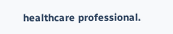healthcare professional.